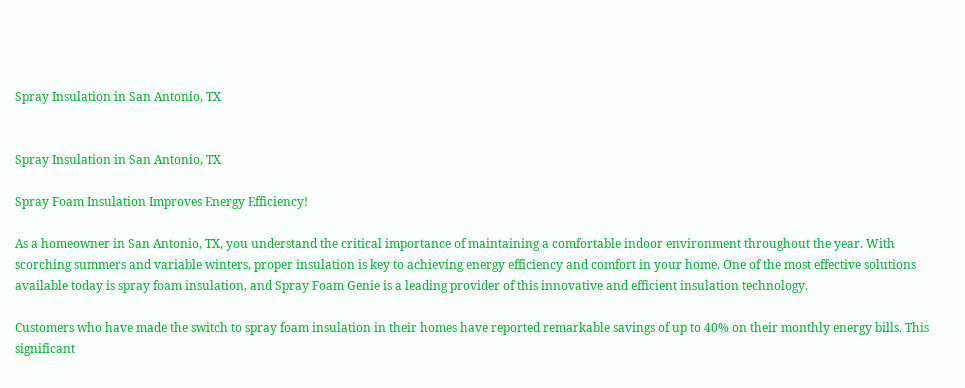Spray Insulation in San Antonio, TX


Spray Insulation in San Antonio, TX

Spray Foam Insulation Improves Energy Efficiency!

As a homeowner in San Antonio, TX, you understand the critical importance of maintaining a comfortable indoor environment throughout the year. With scorching summers and variable winters, proper insulation is key to achieving energy efficiency and comfort in your home. One of the most effective solutions available today is spray foam insulation, and Spray Foam Genie is a leading provider of this innovative and efficient insulation technology.

Customers who have made the switch to spray foam insulation in their homes have reported remarkable savings of up to 40% on their monthly energy bills. This significant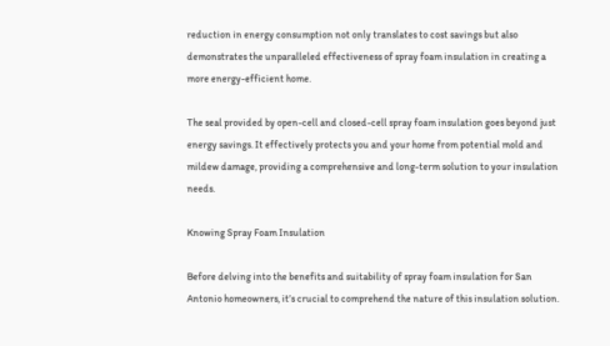reduction in energy consumption not only translates to cost savings but also demonstrates the unparalleled effectiveness of spray foam insulation in creating a more energy-efficient home.

The seal provided by open-cell and closed-cell spray foam insulation goes beyond just energy savings. It effectively protects you and your home from potential mold and mildew damage, providing a comprehensive and long-term solution to your insulation needs.

Knowing Spray Foam Insulation

Before delving into the benefits and suitability of spray foam insulation for San Antonio homeowners, it’s crucial to comprehend the nature of this insulation solution.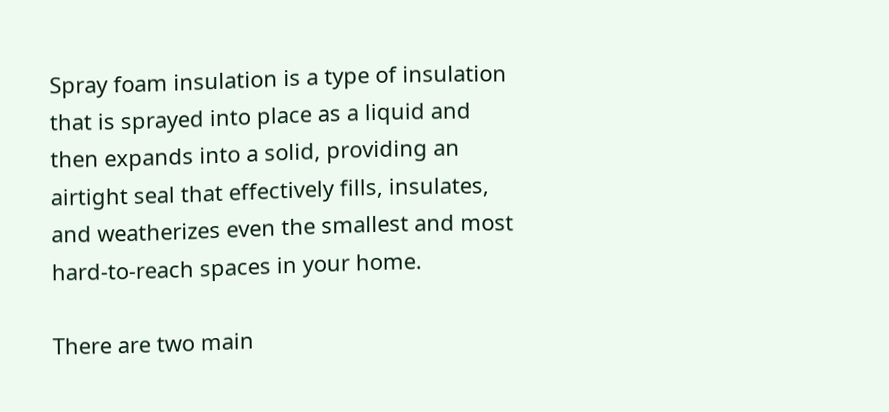Spray foam insulation is a type of insulation that is sprayed into place as a liquid and then expands into a solid, providing an airtight seal that effectively fills, insulates, and weatherizes even the smallest and most hard-to-reach spaces in your home.

There are two main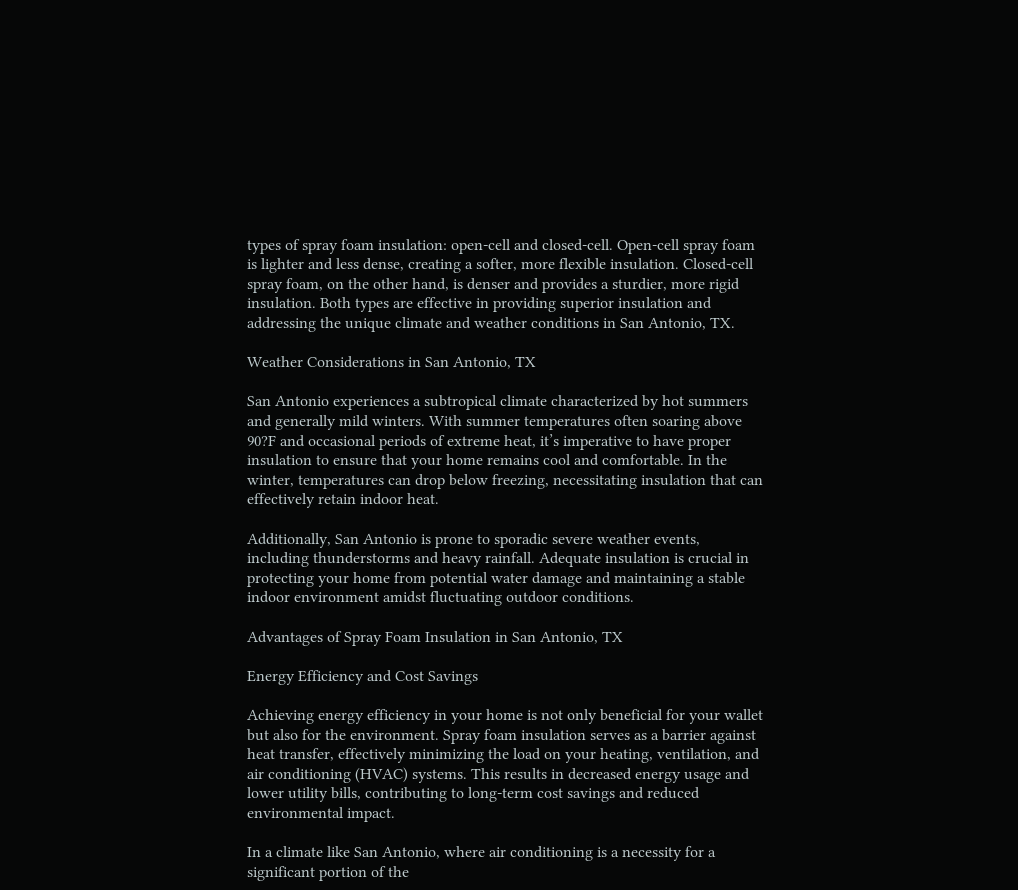types of spray foam insulation: open-cell and closed-cell. Open-cell spray foam is lighter and less dense, creating a softer, more flexible insulation. Closed-cell spray foam, on the other hand, is denser and provides a sturdier, more rigid insulation. Both types are effective in providing superior insulation and addressing the unique climate and weather conditions in San Antonio, TX.

Weather Considerations in San Antonio, TX

San Antonio experiences a subtropical climate characterized by hot summers and generally mild winters. With summer temperatures often soaring above 90?F and occasional periods of extreme heat, it’s imperative to have proper insulation to ensure that your home remains cool and comfortable. In the winter, temperatures can drop below freezing, necessitating insulation that can effectively retain indoor heat.

Additionally, San Antonio is prone to sporadic severe weather events, including thunderstorms and heavy rainfall. Adequate insulation is crucial in protecting your home from potential water damage and maintaining a stable indoor environment amidst fluctuating outdoor conditions.

Advantages of Spray Foam Insulation in San Antonio, TX

Energy Efficiency and Cost Savings

Achieving energy efficiency in your home is not only beneficial for your wallet but also for the environment. Spray foam insulation serves as a barrier against heat transfer, effectively minimizing the load on your heating, ventilation, and air conditioning (HVAC) systems. This results in decreased energy usage and lower utility bills, contributing to long-term cost savings and reduced environmental impact.

In a climate like San Antonio, where air conditioning is a necessity for a significant portion of the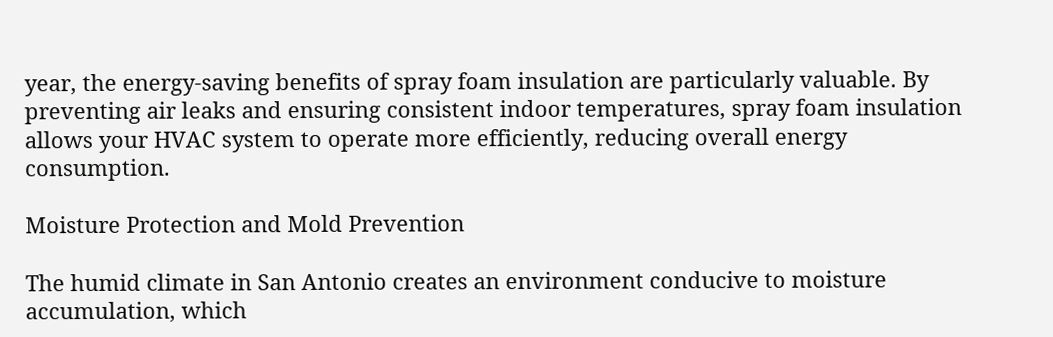year, the energy-saving benefits of spray foam insulation are particularly valuable. By preventing air leaks and ensuring consistent indoor temperatures, spray foam insulation allows your HVAC system to operate more efficiently, reducing overall energy consumption.

Moisture Protection and Mold Prevention

The humid climate in San Antonio creates an environment conducive to moisture accumulation, which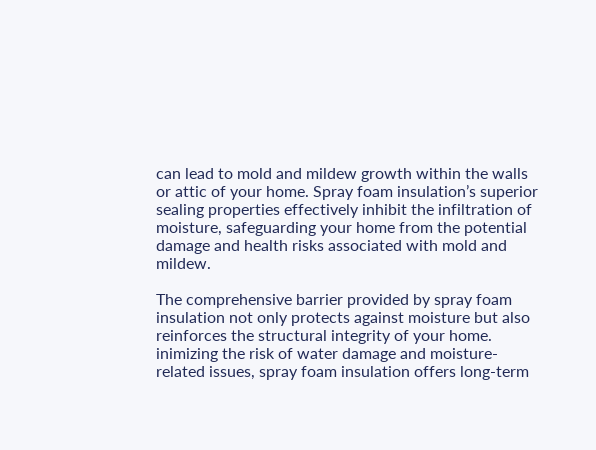can lead to mold and mildew growth within the walls or attic of your home. Spray foam insulation’s superior sealing properties effectively inhibit the infiltration of moisture, safeguarding your home from the potential damage and health risks associated with mold and mildew.

The comprehensive barrier provided by spray foam insulation not only protects against moisture but also reinforces the structural integrity of your home. inimizing the risk of water damage and moisture-related issues, spray foam insulation offers long-term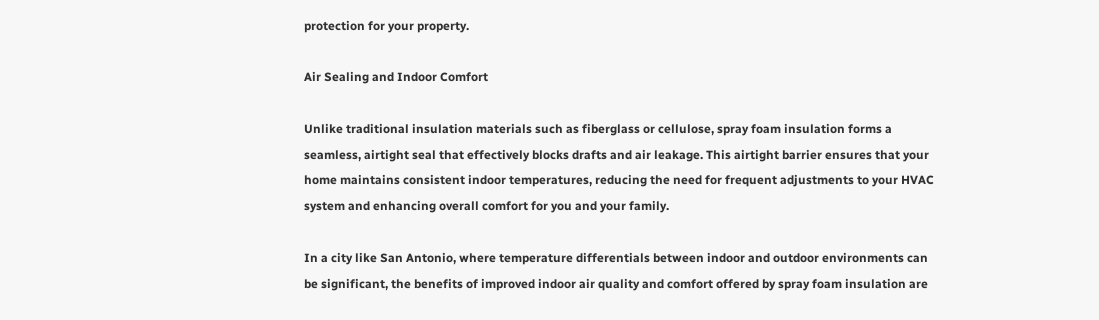protection for your property.

Air Sealing and Indoor Comfort

Unlike traditional insulation materials such as fiberglass or cellulose, spray foam insulation forms a seamless, airtight seal that effectively blocks drafts and air leakage. This airtight barrier ensures that your home maintains consistent indoor temperatures, reducing the need for frequent adjustments to your HVAC system and enhancing overall comfort for you and your family.

In a city like San Antonio, where temperature differentials between indoor and outdoor environments can be significant, the benefits of improved indoor air quality and comfort offered by spray foam insulation are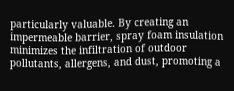particularly valuable. By creating an impermeable barrier, spray foam insulation minimizes the infiltration of outdoor pollutants, allergens, and dust, promoting a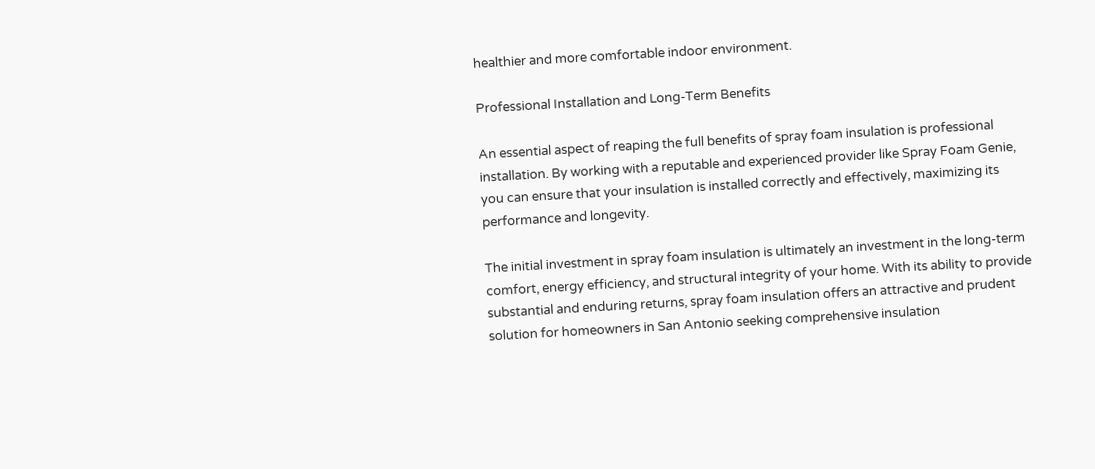healthier and more comfortable indoor environment.

Professional Installation and Long-Term Benefits

An essential aspect of reaping the full benefits of spray foam insulation is professional installation. By working with a reputable and experienced provider like Spray Foam Genie, you can ensure that your insulation is installed correctly and effectively, maximizing its performance and longevity.

The initial investment in spray foam insulation is ultimately an investment in the long-term comfort, energy efficiency, and structural integrity of your home. With its ability to provide substantial and enduring returns, spray foam insulation offers an attractive and prudent solution for homeowners in San Antonio seeking comprehensive insulation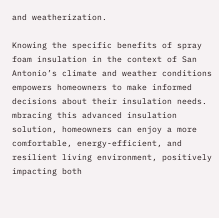and weatherization.

Knowing the specific benefits of spray foam insulation in the context of San Antonio’s climate and weather conditions empowers homeowners to make informed decisions about their insulation needs. mbracing this advanced insulation solution, homeowners can enjoy a more comfortable, energy-efficient, and resilient living environment, positively impacting both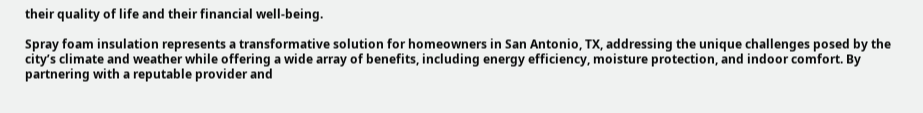their quality of life and their financial well-being.

Spray foam insulation represents a transformative solution for homeowners in San Antonio, TX, addressing the unique challenges posed by the city’s climate and weather while offering a wide array of benefits, including energy efficiency, moisture protection, and indoor comfort. By partnering with a reputable provider and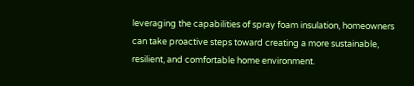leveraging the capabilities of spray foam insulation, homeowners can take proactive steps toward creating a more sustainable, resilient, and comfortable home environment.